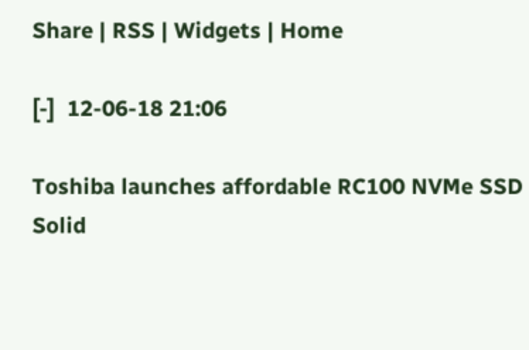Share | RSS | Widgets | Home

[-]  12-06-18 21:06

Toshiba launches affordable RC100 NVMe SSD
Solid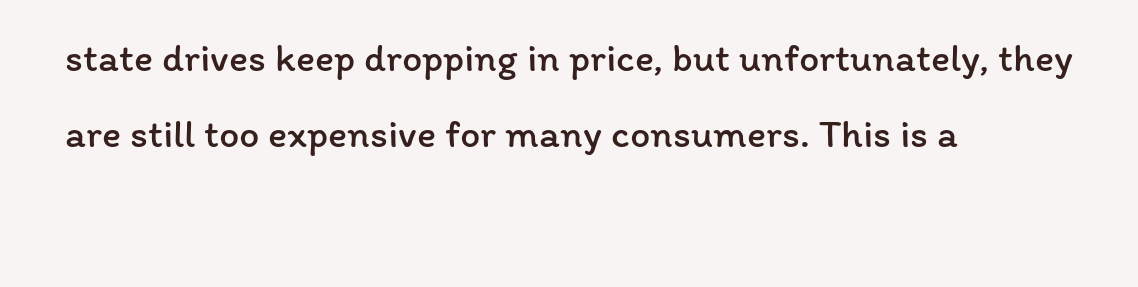state drives keep dropping in price, but unfortunately, they are still too expensive for many consumers. This is a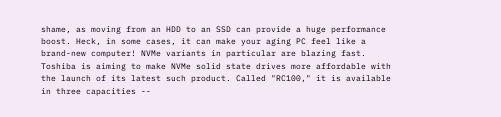shame, as moving from an HDD to an SSD can provide a huge performance boost. Heck, in some cases, it can make your aging PC feel like a brand-new computer! NVMe variants in particular are blazing fast. Toshiba is aiming to make NVMe solid state drives more affordable with the launch of its latest such product. Called "RC100," it is available in three capacities --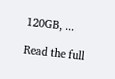120GB, ...

Read the full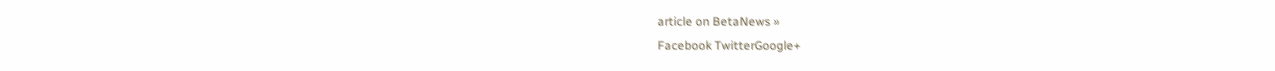article on BetaNews »
Facebook TwitterGoogle+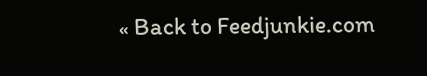« Back to Feedjunkie.com